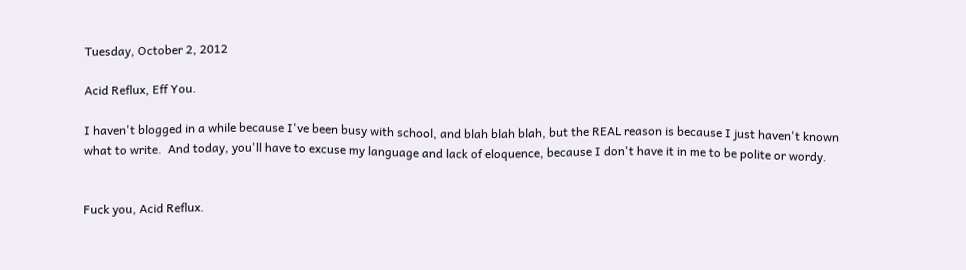Tuesday, October 2, 2012

Acid Reflux, Eff You.

I haven't blogged in a while because I've been busy with school, and blah blah blah, but the REAL reason is because I just haven't known what to write.  And today, you'll have to excuse my language and lack of eloquence, because I don't have it in me to be polite or wordy.


Fuck you, Acid Reflux.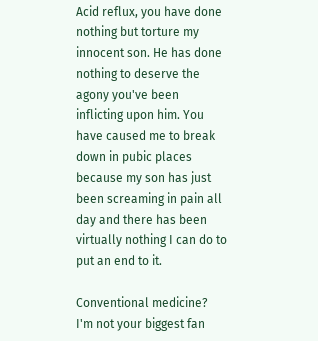Acid reflux, you have done nothing but torture my innocent son. He has done nothing to deserve the agony you've been inflicting upon him. You have caused me to break down in pubic places because my son has just been screaming in pain all day and there has been virtually nothing I can do to put an end to it.

Conventional medicine? I'm not your biggest fan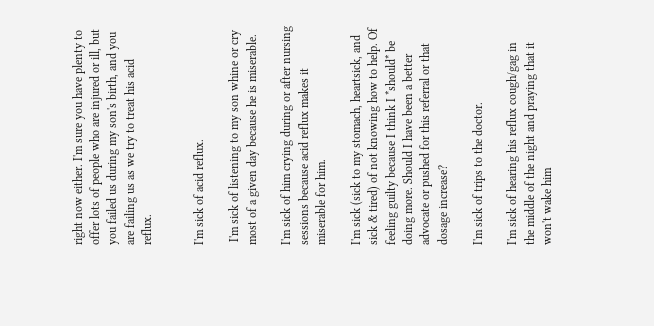right now either. I'm sure you have plenty to offer lots of people who are injured or ill, but you failed us during my son's birth, and you are failing us as we try to treat his acid reflux.


I'm sick of acid reflux.

 I'm sick of listening to my son whine or cry most of a given day because he is miserable.

I'm sick of him crying during or after nursing sessions because acid reflux makes it miserable for him.

I'm sick (sick to my stomach, heartsick, and sick & tired) of not knowing how to help. Of feeling guilty because I think I *should* be doing more. Should I have been a better advocate or pushed for this referral or that dosage increase?

I'm sick of trips to the doctor.

I'm sick of hearing his reflux cough/gag in the middle of the night and praying that it won't wake him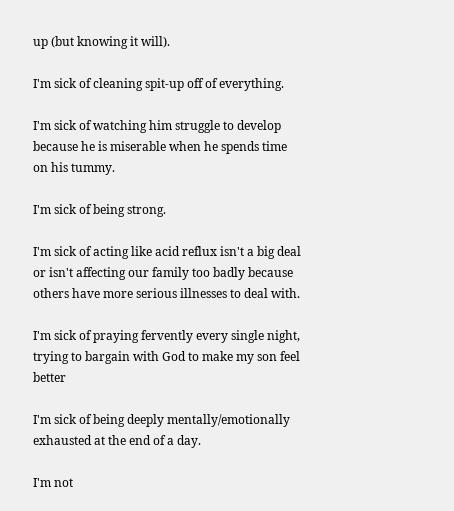up (but knowing it will).

I'm sick of cleaning spit-up off of everything.

I'm sick of watching him struggle to develop because he is miserable when he spends time on his tummy.

I'm sick of being strong.

I'm sick of acting like acid reflux isn't a big deal or isn't affecting our family too badly because others have more serious illnesses to deal with.

I'm sick of praying fervently every single night, trying to bargain with God to make my son feel better

I'm sick of being deeply mentally/emotionally exhausted at the end of a day.

I'm not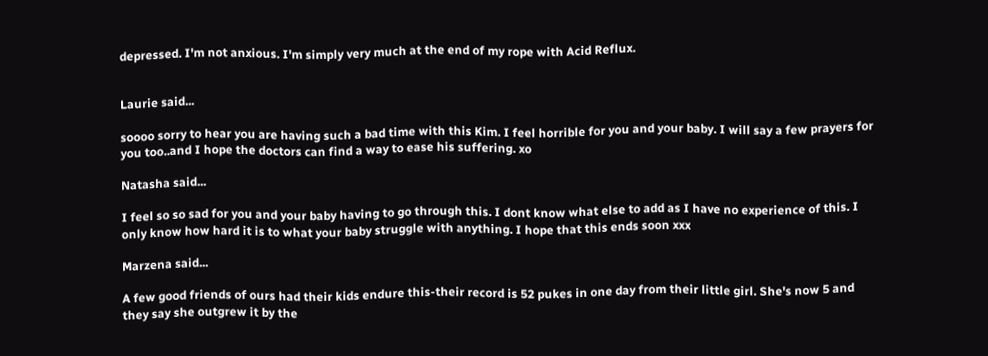depressed. I'm not anxious. I'm simply very much at the end of my rope with Acid Reflux.


Laurie said...

soooo sorry to hear you are having such a bad time with this Kim. I feel horrible for you and your baby. I will say a few prayers for you too..and I hope the doctors can find a way to ease his suffering. xo

Natasha said...

I feel so so sad for you and your baby having to go through this. I dont know what else to add as I have no experience of this. I only know how hard it is to what your baby struggle with anything. I hope that this ends soon xxx

Marzena said...

A few good friends of ours had their kids endure this-their record is 52 pukes in one day from their little girl. She's now 5 and they say she outgrew it by the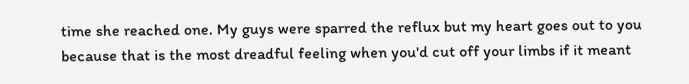time she reached one. My guys were sparred the reflux but my heart goes out to you because that is the most dreadful feeling when you'd cut off your limbs if it meant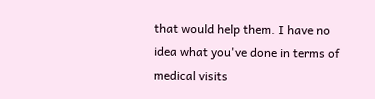that would help them. I have no idea what you've done in terms of medical visits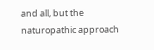and all, but the naturopathic approach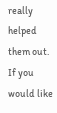really helped them out. If you would like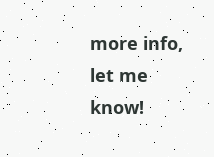more info, let me know!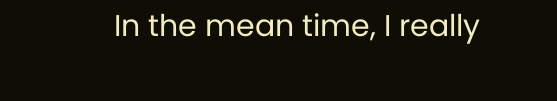In the mean time, I really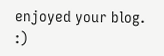enjoyed your blog. :)